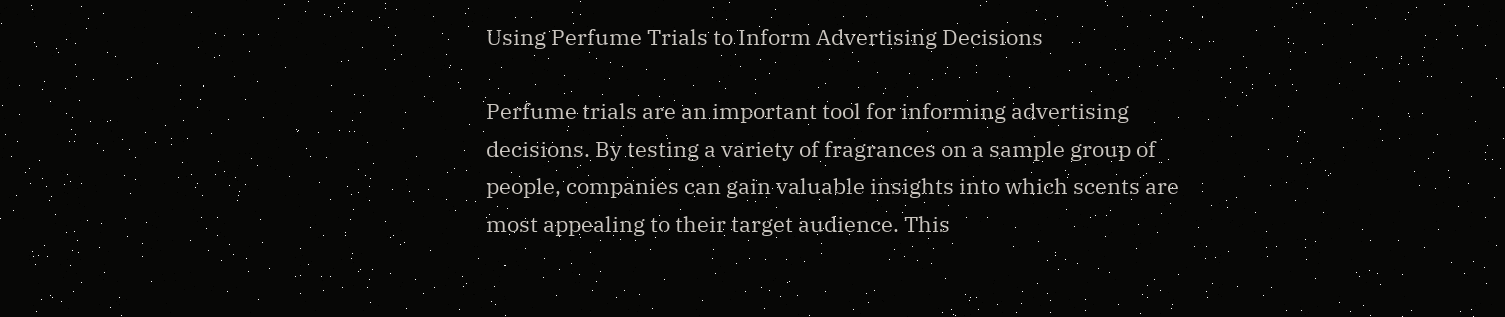Using Perfume Trials to Inform Advertising Decisions

Perfume trials are an important tool for informing advertising decisions. By testing a variety of fragrances on a sample group of people, companies can gain valuable insights into which scents are most appealing to their target audience. This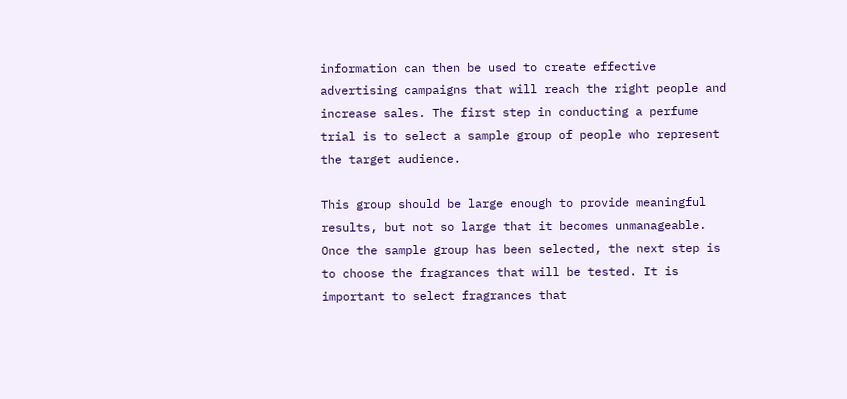information can then be used to create effective advertising campaigns that will reach the right people and increase sales. The first step in conducting a perfume trial is to select a sample group of people who represent the target audience.

This group should be large enough to provide meaningful results, but not so large that it becomes unmanageable. Once the sample group has been selected, the next step is to choose the fragrances that will be tested. It is important to select fragrances that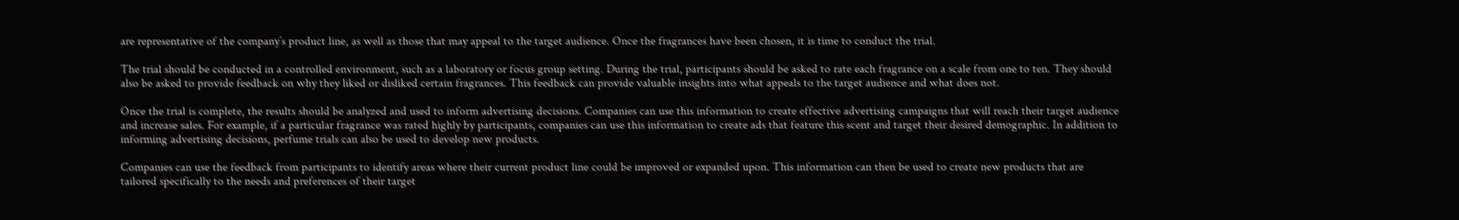are representative of the company’s product line, as well as those that may appeal to the target audience. Once the fragrances have been chosen, it is time to conduct the trial.

The trial should be conducted in a controlled environment, such as a laboratory or focus group setting. During the trial, participants should be asked to rate each fragrance on a scale from one to ten. They should also be asked to provide feedback on why they liked or disliked certain fragrances. This feedback can provide valuable insights into what appeals to the target audience and what does not.

Once the trial is complete, the results should be analyzed and used to inform advertising decisions. Companies can use this information to create effective advertising campaigns that will reach their target audience and increase sales. For example, if a particular fragrance was rated highly by participants, companies can use this information to create ads that feature this scent and target their desired demographic. In addition to informing advertising decisions, perfume trials can also be used to develop new products.

Companies can use the feedback from participants to identify areas where their current product line could be improved or expanded upon. This information can then be used to create new products that are tailored specifically to the needs and preferences of their target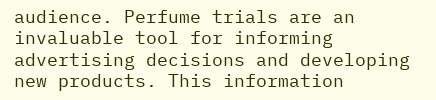audience. Perfume trials are an invaluable tool for informing advertising decisions and developing new products. This information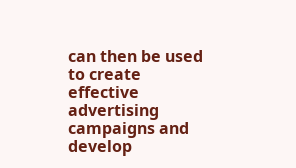can then be used to create effective advertising campaigns and develop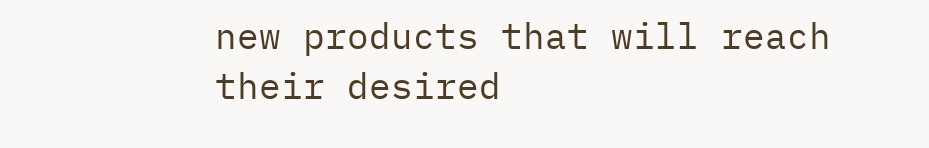new products that will reach their desired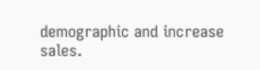demographic and increase sales.